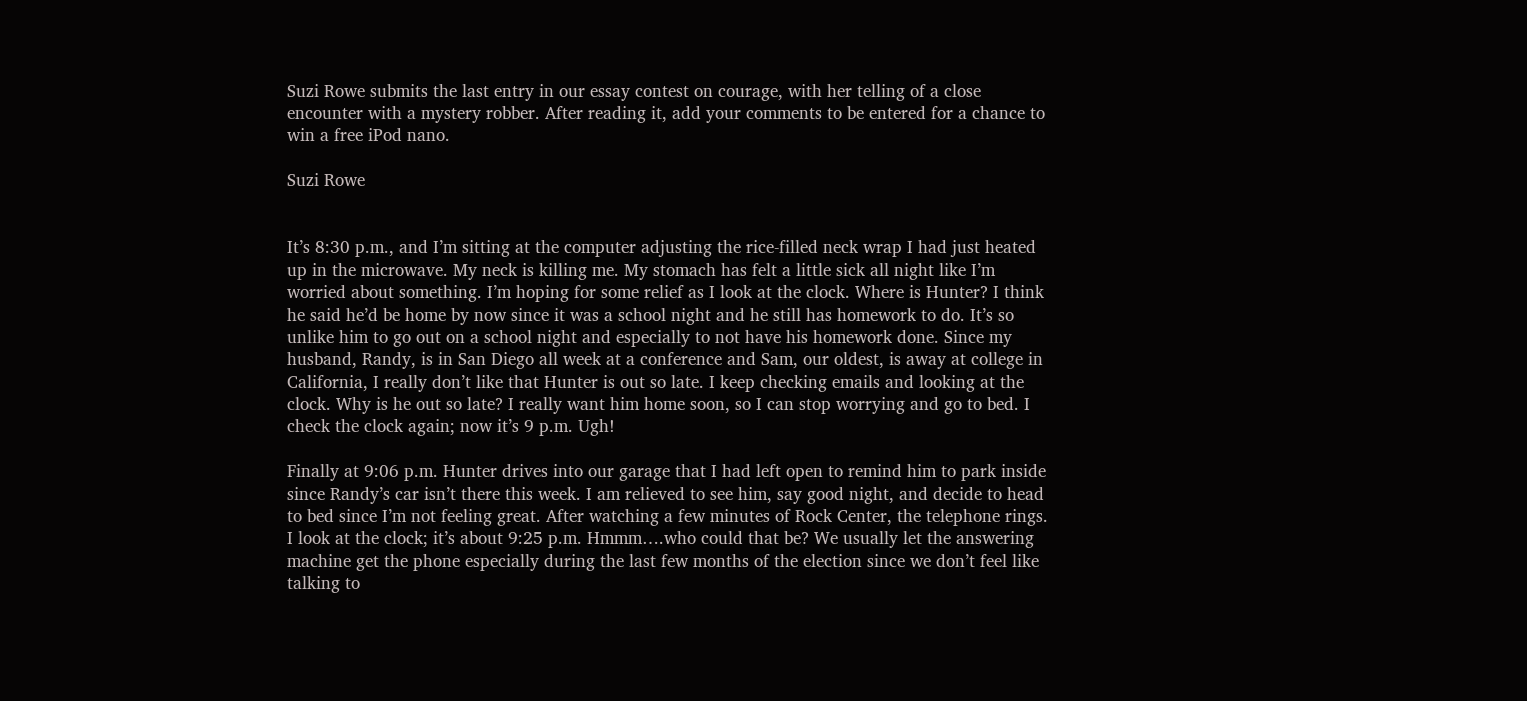Suzi Rowe submits the last entry in our essay contest on courage, with her telling of a close encounter with a mystery robber. After reading it, add your comments to be entered for a chance to win a free iPod nano.

Suzi Rowe


It’s 8:30 p.m., and I’m sitting at the computer adjusting the rice-filled neck wrap I had just heated up in the microwave. My neck is killing me. My stomach has felt a little sick all night like I’m worried about something. I’m hoping for some relief as I look at the clock. Where is Hunter? I think he said he’d be home by now since it was a school night and he still has homework to do. It’s so unlike him to go out on a school night and especially to not have his homework done. Since my husband, Randy, is in San Diego all week at a conference and Sam, our oldest, is away at college in California, I really don’t like that Hunter is out so late. I keep checking emails and looking at the clock. Why is he out so late? I really want him home soon, so I can stop worrying and go to bed. I check the clock again; now it’s 9 p.m. Ugh!

Finally at 9:06 p.m. Hunter drives into our garage that I had left open to remind him to park inside since Randy’s car isn’t there this week. I am relieved to see him, say good night, and decide to head to bed since I’m not feeling great. After watching a few minutes of Rock Center, the telephone rings. I look at the clock; it’s about 9:25 p.m. Hmmm….who could that be? We usually let the answering machine get the phone especially during the last few months of the election since we don’t feel like talking to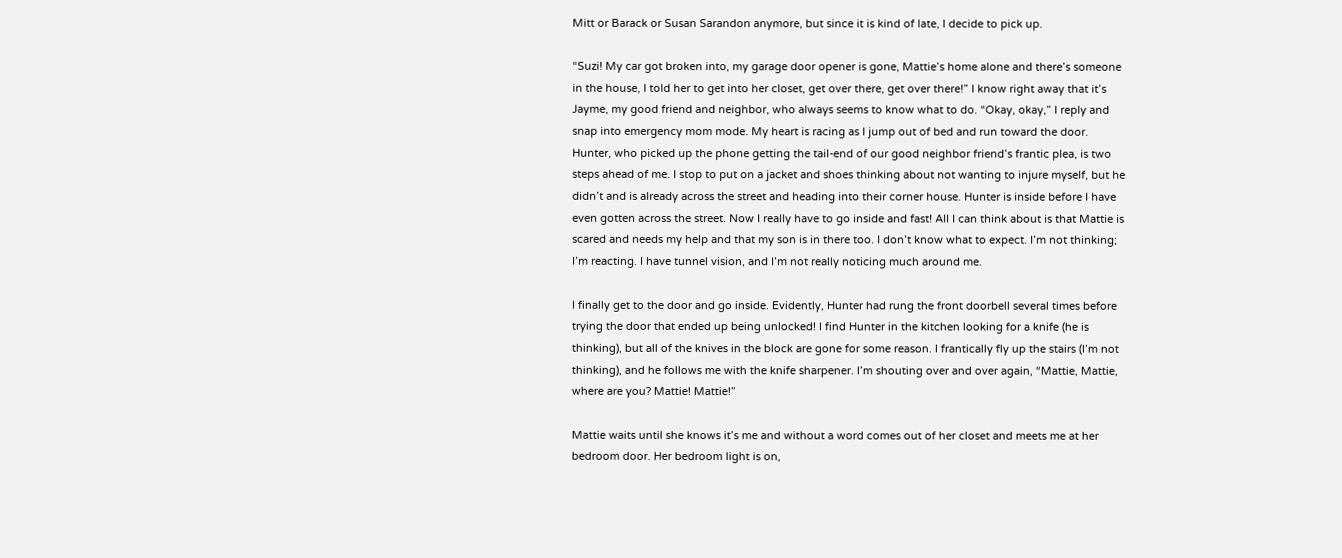Mitt or Barack or Susan Sarandon anymore, but since it is kind of late, I decide to pick up.

“Suzi! My car got broken into, my garage door opener is gone, Mattie’s home alone and there’s someone in the house, I told her to get into her closet, get over there, get over there!” I know right away that it’s Jayme, my good friend and neighbor, who always seems to know what to do. “Okay, okay,” I reply and snap into emergency mom mode. My heart is racing as I jump out of bed and run toward the door. Hunter, who picked up the phone getting the tail-end of our good neighbor friend’s frantic plea, is two steps ahead of me. I stop to put on a jacket and shoes thinking about not wanting to injure myself, but he didn’t and is already across the street and heading into their corner house. Hunter is inside before I have even gotten across the street. Now I really have to go inside and fast! All I can think about is that Mattie is scared and needs my help and that my son is in there too. I don’t know what to expect. I’m not thinking; I’m reacting. I have tunnel vision, and I’m not really noticing much around me.

I finally get to the door and go inside. Evidently, Hunter had rung the front doorbell several times before trying the door that ended up being unlocked! I find Hunter in the kitchen looking for a knife (he is thinking), but all of the knives in the block are gone for some reason. I frantically fly up the stairs (I’m not thinking), and he follows me with the knife sharpener. I’m shouting over and over again, “Mattie, Mattie, where are you? Mattie! Mattie!”

Mattie waits until she knows it’s me and without a word comes out of her closet and meets me at her bedroom door. Her bedroom light is on,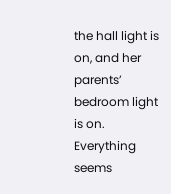the hall light is on, and her parents’ bedroom light is on. Everything seems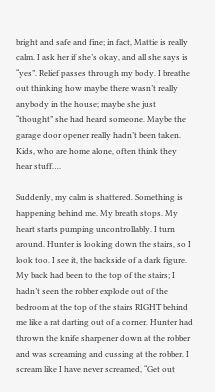bright and safe and fine; in fact, Mattie is really calm. I ask her if she’s okay, and all she says is “yes”. Relief passes through my body. I breathe out thinking how maybe there wasn’t really anybody in the house; maybe she just “thought” she had heard someone. Maybe the garage door opener really hadn’t been taken. Kids, who are home alone, often think they hear stuff….

Suddenly, my calm is shattered. Something is happening behind me. My breath stops. My heart starts pumping uncontrollably. I turn around. Hunter is looking down the stairs, so I look too. I see it, the backside of a dark figure. My back had been to the top of the stairs; I hadn’t seen the robber explode out of the bedroom at the top of the stairs RIGHT behind me like a rat darting out of a corner. Hunter had thrown the knife sharpener down at the robber and was screaming and cussing at the robber. I scream like I have never screamed, “Get out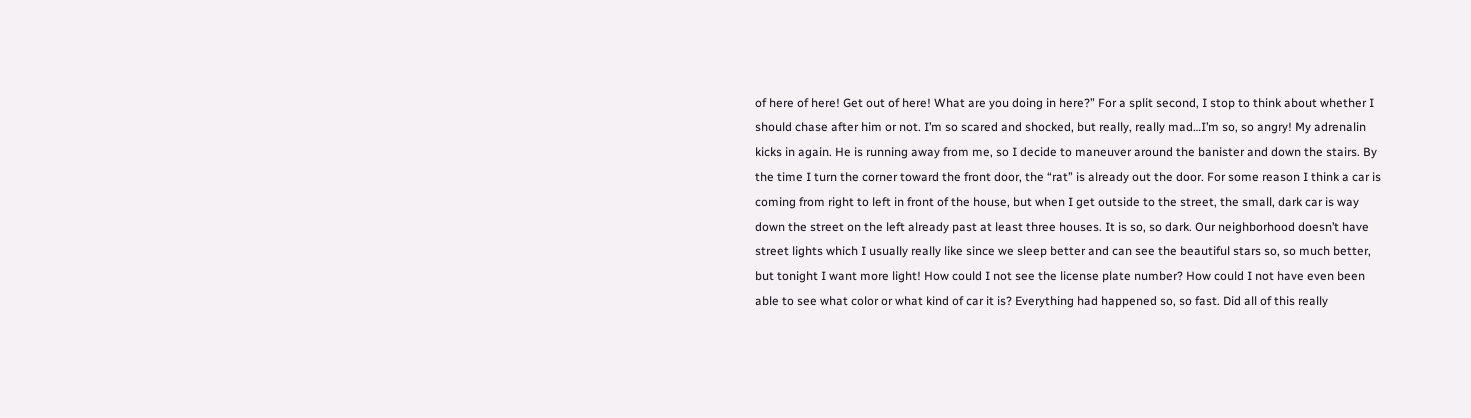of here of here! Get out of here! What are you doing in here?” For a split second, I stop to think about whether I should chase after him or not. I’m so scared and shocked, but really, really mad…I’m so, so angry! My adrenalin kicks in again. He is running away from me, so I decide to maneuver around the banister and down the stairs. By the time I turn the corner toward the front door, the “rat” is already out the door. For some reason I think a car is coming from right to left in front of the house, but when I get outside to the street, the small, dark car is way down the street on the left already past at least three houses. It is so, so dark. Our neighborhood doesn’t have street lights which I usually really like since we sleep better and can see the beautiful stars so, so much better, but tonight I want more light! How could I not see the license plate number? How could I not have even been able to see what color or what kind of car it is? Everything had happened so, so fast. Did all of this really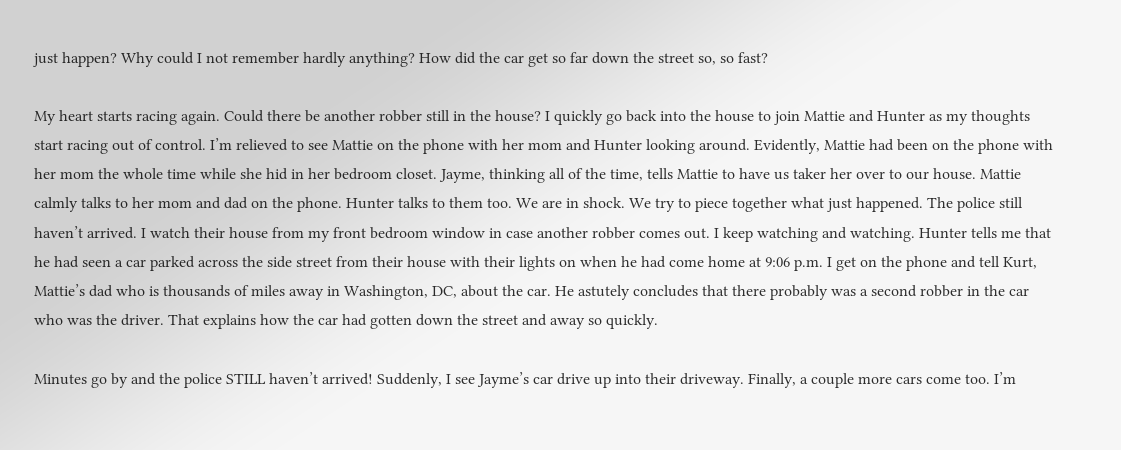just happen? Why could I not remember hardly anything? How did the car get so far down the street so, so fast?

My heart starts racing again. Could there be another robber still in the house? I quickly go back into the house to join Mattie and Hunter as my thoughts start racing out of control. I’m relieved to see Mattie on the phone with her mom and Hunter looking around. Evidently, Mattie had been on the phone with her mom the whole time while she hid in her bedroom closet. Jayme, thinking all of the time, tells Mattie to have us taker her over to our house. Mattie calmly talks to her mom and dad on the phone. Hunter talks to them too. We are in shock. We try to piece together what just happened. The police still haven’t arrived. I watch their house from my front bedroom window in case another robber comes out. I keep watching and watching. Hunter tells me that he had seen a car parked across the side street from their house with their lights on when he had come home at 9:06 p.m. I get on the phone and tell Kurt, Mattie’s dad who is thousands of miles away in Washington, DC, about the car. He astutely concludes that there probably was a second robber in the car who was the driver. That explains how the car had gotten down the street and away so quickly.

Minutes go by and the police STILL haven’t arrived! Suddenly, I see Jayme’s car drive up into their driveway. Finally, a couple more cars come too. I’m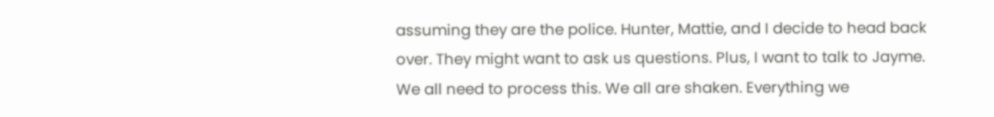assuming they are the police. Hunter, Mattie, and I decide to head back over. They might want to ask us questions. Plus, I want to talk to Jayme. We all need to process this. We all are shaken. Everything we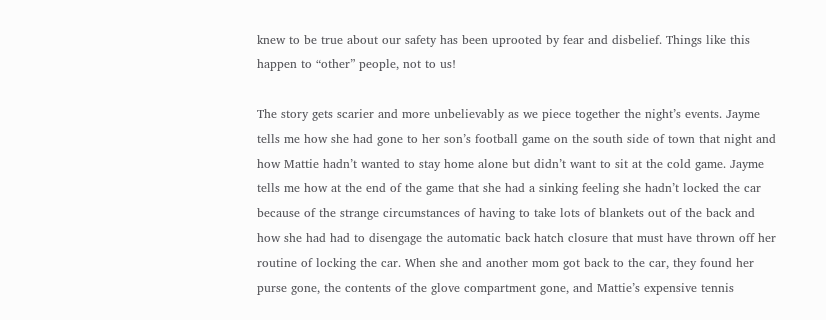knew to be true about our safety has been uprooted by fear and disbelief. Things like this happen to “other” people, not to us!

The story gets scarier and more unbelievably as we piece together the night’s events. Jayme tells me how she had gone to her son’s football game on the south side of town that night and how Mattie hadn’t wanted to stay home alone but didn’t want to sit at the cold game. Jayme tells me how at the end of the game that she had a sinking feeling she hadn’t locked the car because of the strange circumstances of having to take lots of blankets out of the back and how she had had to disengage the automatic back hatch closure that must have thrown off her routine of locking the car. When she and another mom got back to the car, they found her purse gone, the contents of the glove compartment gone, and Mattie’s expensive tennis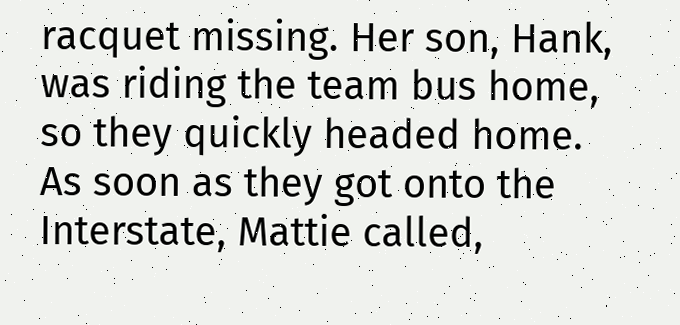racquet missing. Her son, Hank, was riding the team bus home, so they quickly headed home. As soon as they got onto the Interstate, Mattie called,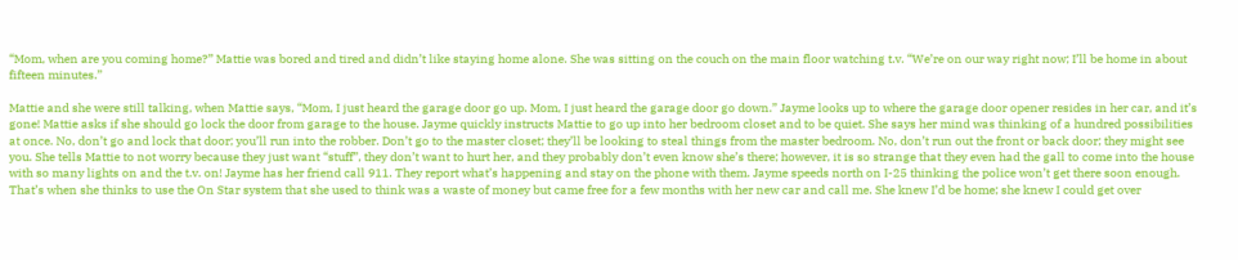“Mom, when are you coming home?” Mattie was bored and tired and didn’t like staying home alone. She was sitting on the couch on the main floor watching t.v. “We’re on our way right now; I’ll be home in about fifteen minutes.”

Mattie and she were still talking, when Mattie says, “Mom, I just heard the garage door go up. Mom, I just heard the garage door go down.” Jayme looks up to where the garage door opener resides in her car, and it’s gone! Mattie asks if she should go lock the door from garage to the house. Jayme quickly instructs Mattie to go up into her bedroom closet and to be quiet. She says her mind was thinking of a hundred possibilities at once. No, don’t go and lock that door; you’ll run into the robber. Don’t go to the master closet; they’ll be looking to steal things from the master bedroom. No, don’t run out the front or back door; they might see you. She tells Mattie to not worry because they just want “stuff”, they don’t want to hurt her, and they probably don’t even know she’s there; however, it is so strange that they even had the gall to come into the house with so many lights on and the t.v. on! Jayme has her friend call 911. They report what’s happening and stay on the phone with them. Jayme speeds north on I-25 thinking the police won’t get there soon enough. That’s when she thinks to use the On Star system that she used to think was a waste of money but came free for a few months with her new car and call me. She knew I’d be home; she knew I could get over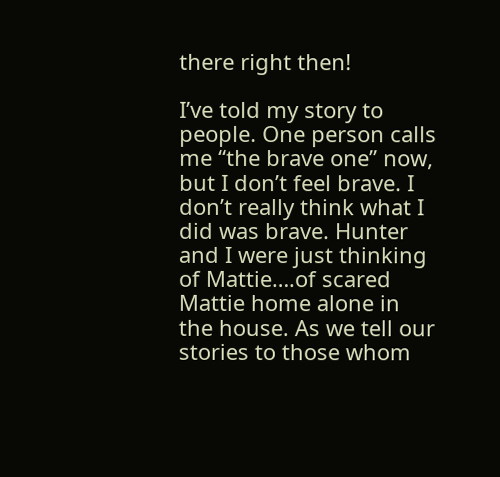there right then!

I’ve told my story to people. One person calls me “the brave one” now, but I don’t feel brave. I don’t really think what I did was brave. Hunter and I were just thinking of Mattie….of scared Mattie home alone in the house. As we tell our stories to those whom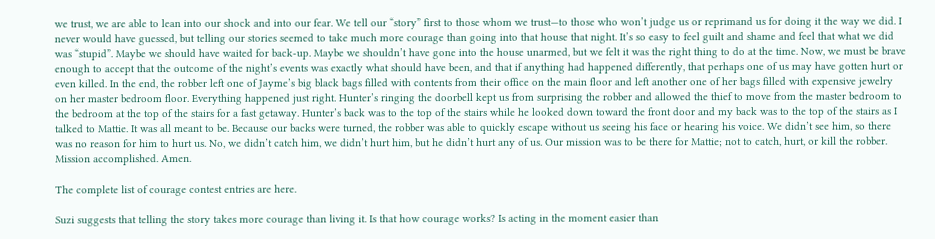we trust, we are able to lean into our shock and into our fear. We tell our “story” first to those whom we trust—to those who won’t judge us or reprimand us for doing it the way we did. I never would have guessed, but telling our stories seemed to take much more courage than going into that house that night. It’s so easy to feel guilt and shame and feel that what we did was “stupid”. Maybe we should have waited for back-up. Maybe we shouldn’t have gone into the house unarmed, but we felt it was the right thing to do at the time. Now, we must be brave enough to accept that the outcome of the night’s events was exactly what should have been, and that if anything had happened differently, that perhaps one of us may have gotten hurt or even killed. In the end, the robber left one of Jayme’s big black bags filled with contents from their office on the main floor and left another one of her bags filled with expensive jewelry on her master bedroom floor. Everything happened just right. Hunter’s ringing the doorbell kept us from surprising the robber and allowed the thief to move from the master bedroom to the bedroom at the top of the stairs for a fast getaway. Hunter’s back was to the top of the stairs while he looked down toward the front door and my back was to the top of the stairs as I talked to Mattie. It was all meant to be. Because our backs were turned, the robber was able to quickly escape without us seeing his face or hearing his voice. We didn’t see him, so there was no reason for him to hurt us. No, we didn’t catch him, we didn’t hurt him, but he didn’t hurt any of us. Our mission was to be there for Mattie; not to catch, hurt, or kill the robber. Mission accomplished. Amen.

The complete list of courage contest entries are here.

Suzi suggests that telling the story takes more courage than living it. Is that how courage works? Is acting in the moment easier than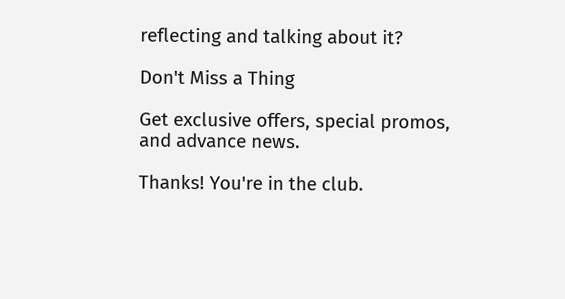reflecting and talking about it?

Don't Miss a Thing

Get exclusive offers, special promos, and advance news.

Thanks! You're in the club.